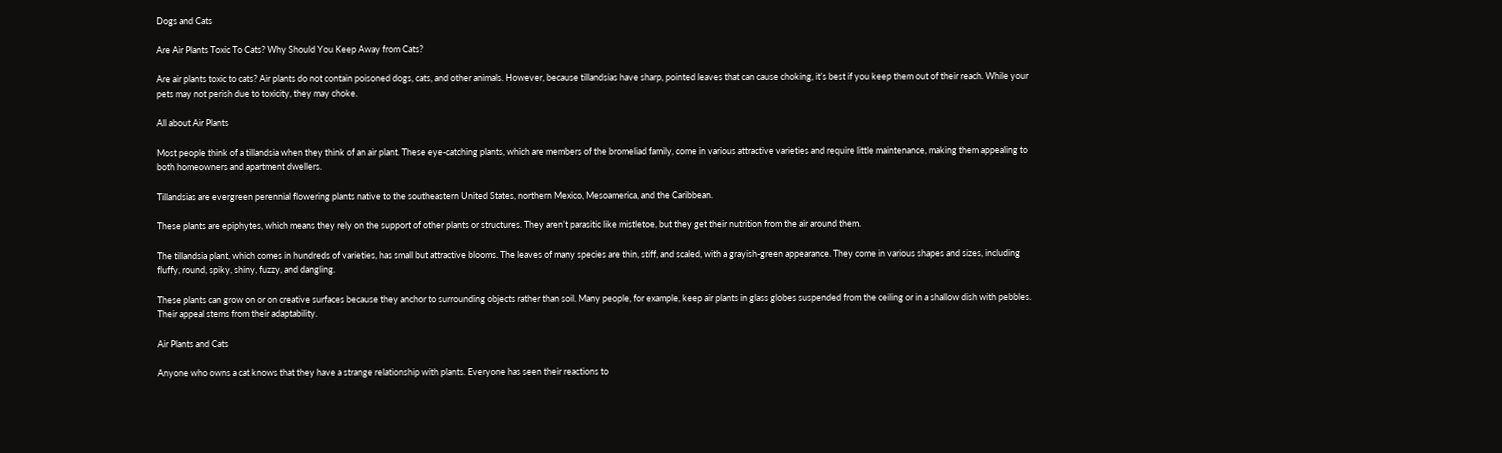Dogs and Cats

Are Air Plants Toxic To Cats? Why Should You Keep Away from Cats?

Are air plants toxic to cats? Air plants do not contain poisoned dogs, cats, and other animals. However, because tillandsias have sharp, pointed leaves that can cause choking, it’s best if you keep them out of their reach. While your pets may not perish due to toxicity, they may choke.

All about Air Plants

Most people think of a tillandsia when they think of an air plant. These eye-catching plants, which are members of the bromeliad family, come in various attractive varieties and require little maintenance, making them appealing to both homeowners and apartment dwellers.

Tillandsias are evergreen perennial flowering plants native to the southeastern United States, northern Mexico, Mesoamerica, and the Caribbean.

These plants are epiphytes, which means they rely on the support of other plants or structures. They aren’t parasitic like mistletoe, but they get their nutrition from the air around them.

The tillandsia plant, which comes in hundreds of varieties, has small but attractive blooms. The leaves of many species are thin, stiff, and scaled, with a grayish-green appearance. They come in various shapes and sizes, including fluffy, round, spiky, shiny, fuzzy, and dangling.

These plants can grow on or on creative surfaces because they anchor to surrounding objects rather than soil. Many people, for example, keep air plants in glass globes suspended from the ceiling or in a shallow dish with pebbles. Their appeal stems from their adaptability.

Air Plants and Cats

Anyone who owns a cat knows that they have a strange relationship with plants. Everyone has seen their reactions to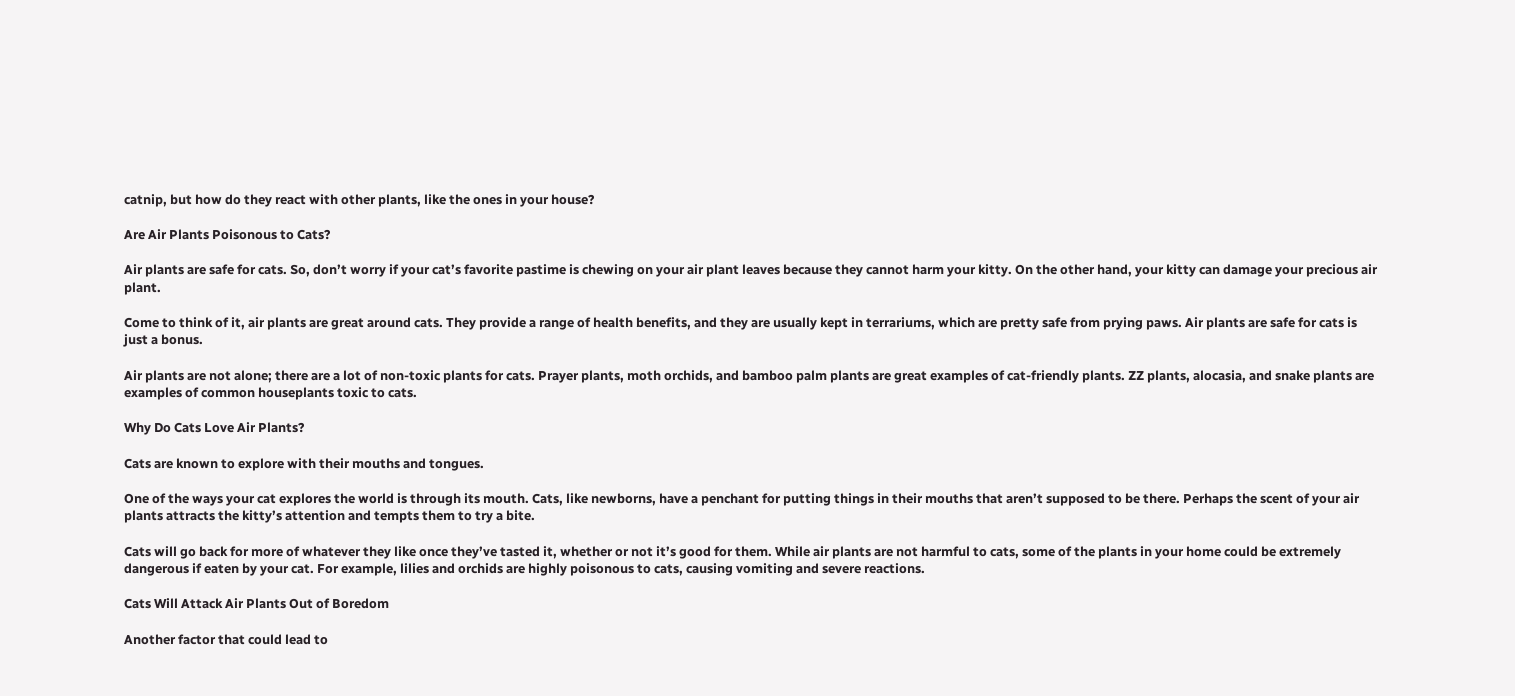catnip, but how do they react with other plants, like the ones in your house?

Are Air Plants Poisonous to Cats?

Air plants are safe for cats. So, don’t worry if your cat’s favorite pastime is chewing on your air plant leaves because they cannot harm your kitty. On the other hand, your kitty can damage your precious air plant.

Come to think of it, air plants are great around cats. They provide a range of health benefits, and they are usually kept in terrariums, which are pretty safe from prying paws. Air plants are safe for cats is just a bonus.

Air plants are not alone; there are a lot of non-toxic plants for cats. Prayer plants, moth orchids, and bamboo palm plants are great examples of cat-friendly plants. ZZ plants, alocasia, and snake plants are examples of common houseplants toxic to cats.

Why Do Cats Love Air Plants?

Cats are known to explore with their mouths and tongues.

One of the ways your cat explores the world is through its mouth. Cats, like newborns, have a penchant for putting things in their mouths that aren’t supposed to be there. Perhaps the scent of your air plants attracts the kitty’s attention and tempts them to try a bite.

Cats will go back for more of whatever they like once they’ve tasted it, whether or not it’s good for them. While air plants are not harmful to cats, some of the plants in your home could be extremely dangerous if eaten by your cat. For example, lilies and orchids are highly poisonous to cats, causing vomiting and severe reactions.

Cats Will Attack Air Plants Out of Boredom

Another factor that could lead to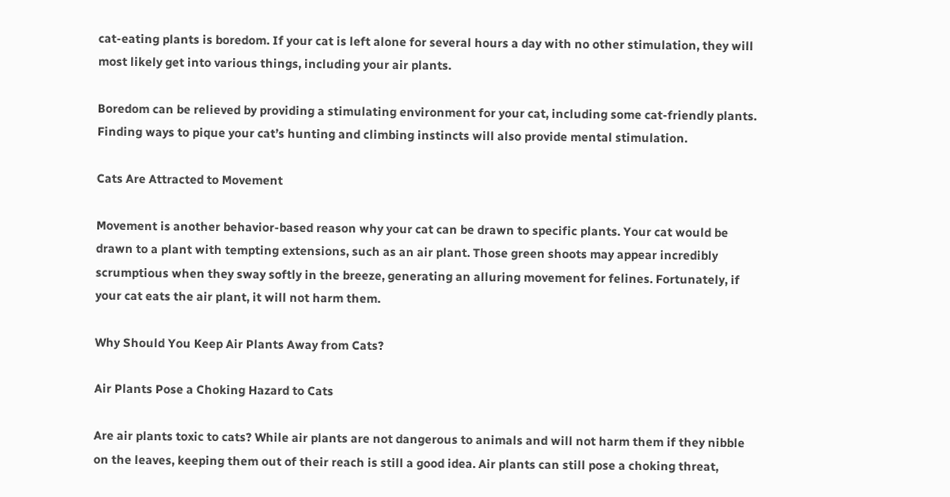cat-eating plants is boredom. If your cat is left alone for several hours a day with no other stimulation, they will most likely get into various things, including your air plants.

Boredom can be relieved by providing a stimulating environment for your cat, including some cat-friendly plants. Finding ways to pique your cat’s hunting and climbing instincts will also provide mental stimulation.

Cats Are Attracted to Movement

Movement is another behavior-based reason why your cat can be drawn to specific plants. Your cat would be drawn to a plant with tempting extensions, such as an air plant. Those green shoots may appear incredibly scrumptious when they sway softly in the breeze, generating an alluring movement for felines. Fortunately, if your cat eats the air plant, it will not harm them.

Why Should You Keep Air Plants Away from Cats?

Air Plants Pose a Choking Hazard to Cats

Are air plants toxic to cats? While air plants are not dangerous to animals and will not harm them if they nibble on the leaves, keeping them out of their reach is still a good idea. Air plants can still pose a choking threat,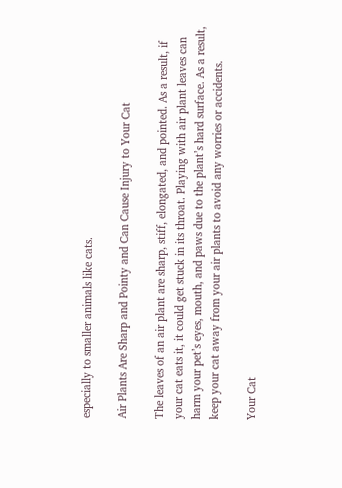especially to smaller animals like cats.

Air Plants Are Sharp and Pointy and Can Cause Injury to Your Cat

The leaves of an air plant are sharp, stiff, elongated, and pointed. As a result, if your cat eats it, it could get stuck in its throat. Playing with air plant leaves can harm your pet’s eyes, mouth, and paws due to the plant’s hard surface. As a result, keep your cat away from your air plants to avoid any worries or accidents.

Your Cat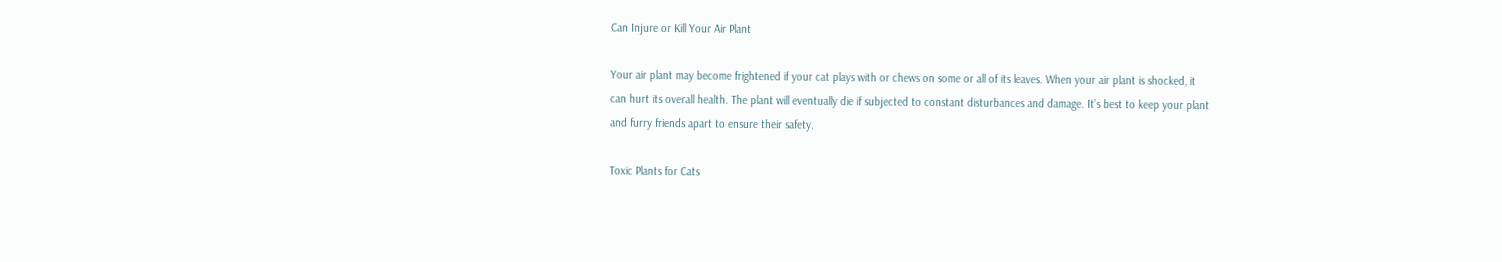Can Injure or Kill Your Air Plant

Your air plant may become frightened if your cat plays with or chews on some or all of its leaves. When your air plant is shocked, it can hurt its overall health. The plant will eventually die if subjected to constant disturbances and damage. It’s best to keep your plant and furry friends apart to ensure their safety.

Toxic Plants for Cats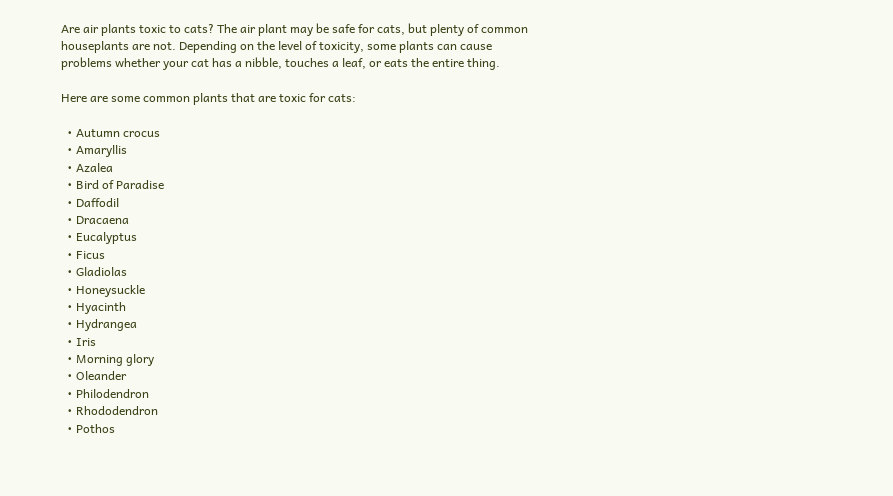Are air plants toxic to cats? The air plant may be safe for cats, but plenty of common houseplants are not. Depending on the level of toxicity, some plants can cause problems whether your cat has a nibble, touches a leaf, or eats the entire thing.

Here are some common plants that are toxic for cats:

  • Autumn crocus
  • Amaryllis
  • Azalea
  • Bird of Paradise
  • Daffodil
  • Dracaena
  • Eucalyptus
  • Ficus
  • Gladiolas
  • Honeysuckle
  • Hyacinth
  • Hydrangea
  • Iris
  • Morning glory
  • Oleander
  • Philodendron
  • Rhododendron
  • Pothos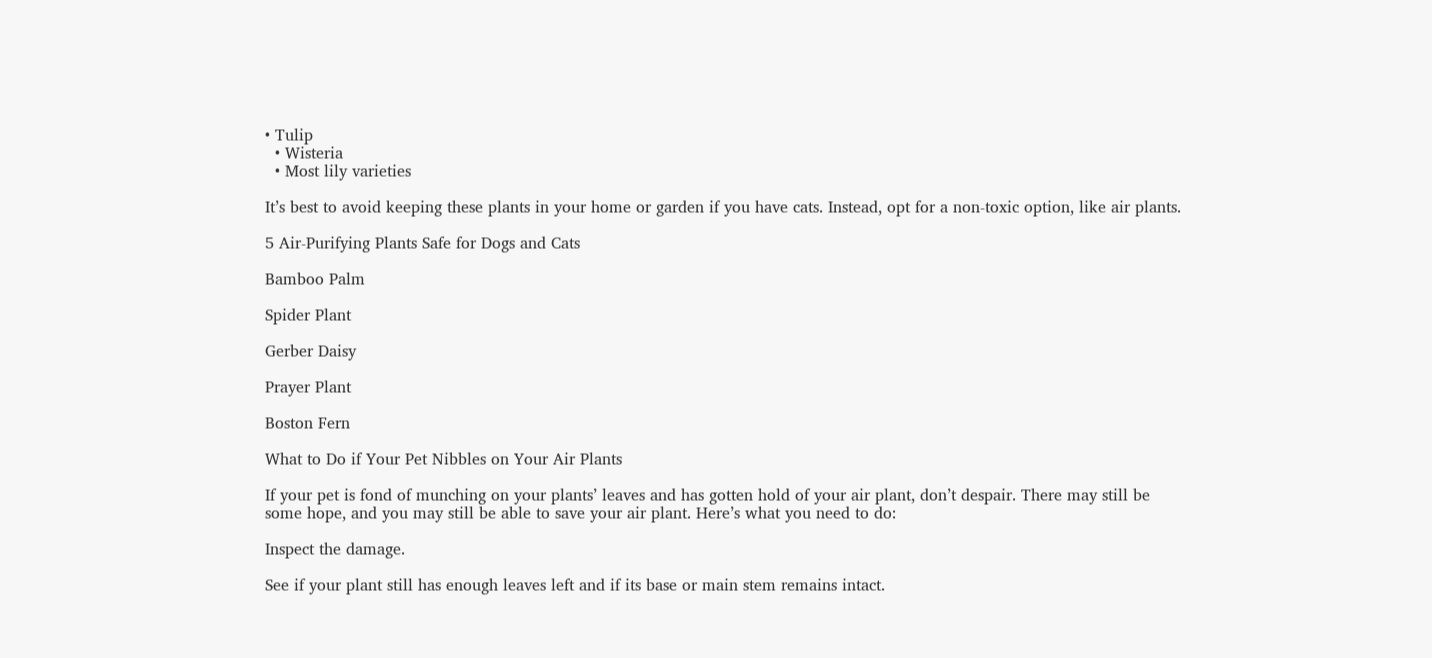• Tulip
  • Wisteria
  • Most lily varieties

It’s best to avoid keeping these plants in your home or garden if you have cats. Instead, opt for a non-toxic option, like air plants.

5 Air-Purifying Plants Safe for Dogs and Cats

Bamboo Palm

Spider Plant

Gerber Daisy

Prayer Plant

Boston Fern

What to Do if Your Pet Nibbles on Your Air Plants

If your pet is fond of munching on your plants’ leaves and has gotten hold of your air plant, don’t despair. There may still be some hope, and you may still be able to save your air plant. Here’s what you need to do:

Inspect the damage.

See if your plant still has enough leaves left and if its base or main stem remains intact.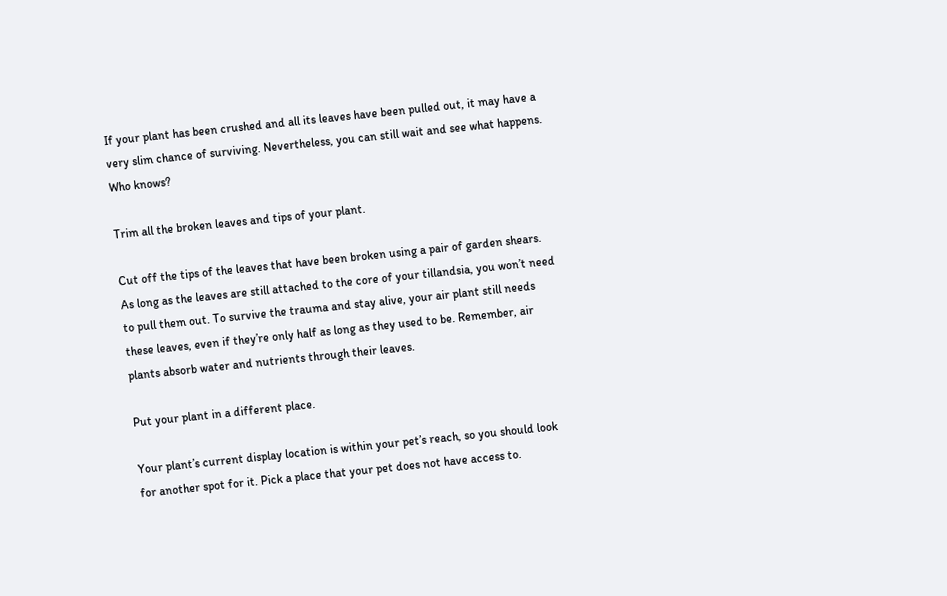If your plant has been crushed and all its leaves have been pulled out, it may have a very slim chance of surviving. Nevertheless, you can still wait and see what happens. Who knows?

Trim all the broken leaves and tips of your plant.

Cut off the tips of the leaves that have been broken using a pair of garden shears. As long as the leaves are still attached to the core of your tillandsia, you won’t need to pull them out. To survive the trauma and stay alive, your air plant still needs these leaves, even if they’re only half as long as they used to be. Remember, air plants absorb water and nutrients through their leaves.

Put your plant in a different place.

Your plant’s current display location is within your pet’s reach, so you should look for another spot for it. Pick a place that your pet does not have access to.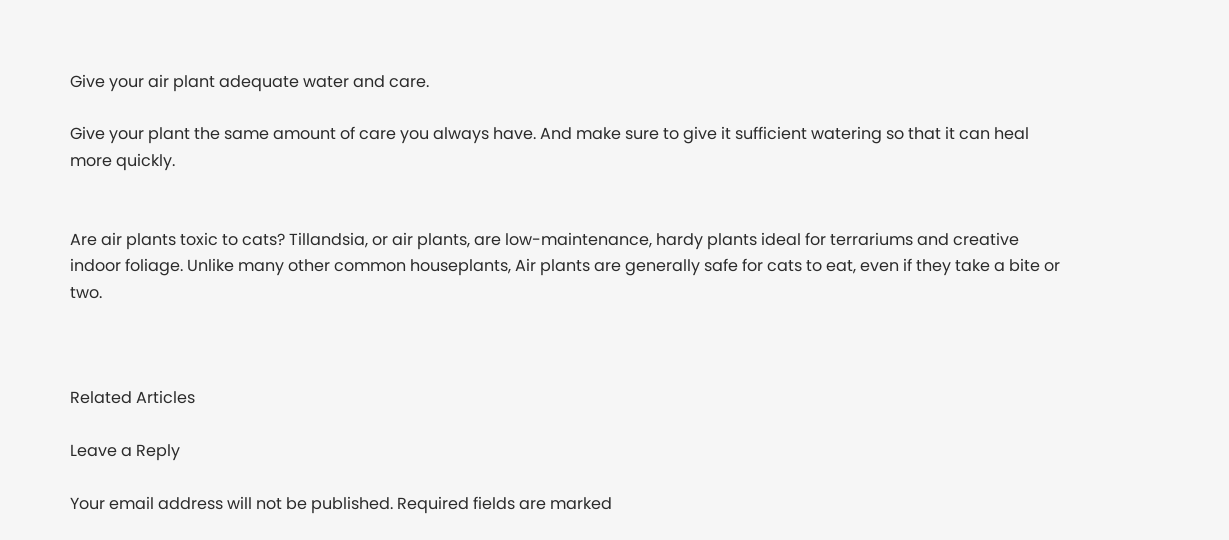Give your air plant adequate water and care.

Give your plant the same amount of care you always have. And make sure to give it sufficient watering so that it can heal more quickly.


Are air plants toxic to cats? Tillandsia, or air plants, are low-maintenance, hardy plants ideal for terrariums and creative indoor foliage. Unlike many other common houseplants, Air plants are generally safe for cats to eat, even if they take a bite or two.



Related Articles

Leave a Reply

Your email address will not be published. Required fields are marked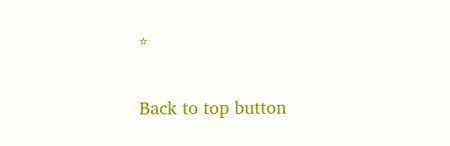*

Back to top button